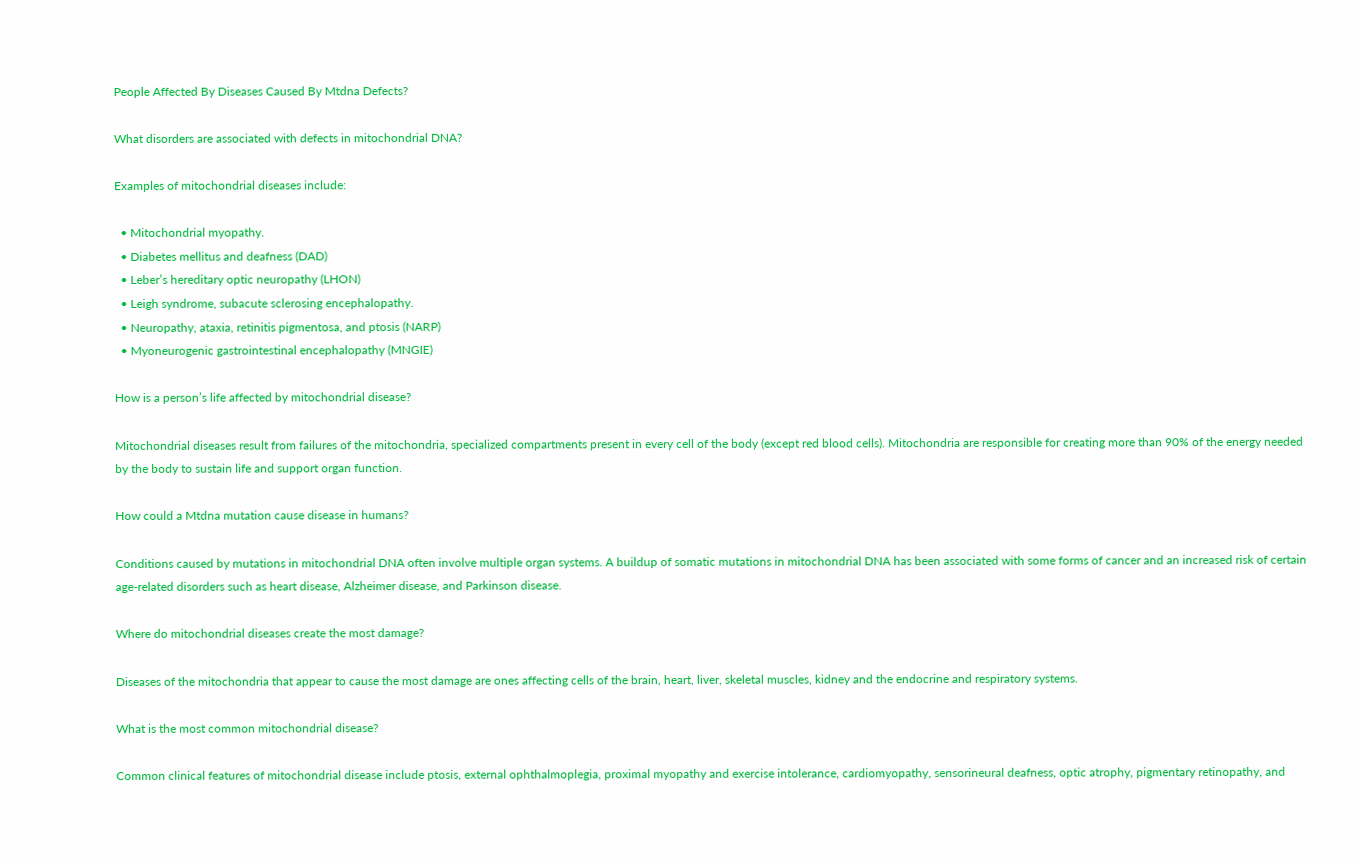People Affected By Diseases Caused By Mtdna Defects?

What disorders are associated with defects in mitochondrial DNA?

Examples of mitochondrial diseases include:

  • Mitochondrial myopathy.
  • Diabetes mellitus and deafness (DAD)
  • Leber’s hereditary optic neuropathy (LHON)
  • Leigh syndrome, subacute sclerosing encephalopathy.
  • Neuropathy, ataxia, retinitis pigmentosa, and ptosis (NARP)
  • Myoneurogenic gastrointestinal encephalopathy (MNGIE)

How is a person’s life affected by mitochondrial disease?

Mitochondrial diseases result from failures of the mitochondria, specialized compartments present in every cell of the body (except red blood cells). Mitochondria are responsible for creating more than 90% of the energy needed by the body to sustain life and support organ function.

How could a Mtdna mutation cause disease in humans?

Conditions caused by mutations in mitochondrial DNA often involve multiple organ systems. A buildup of somatic mutations in mitochondrial DNA has been associated with some forms of cancer and an increased risk of certain age-related disorders such as heart disease, Alzheimer disease, and Parkinson disease.

Where do mitochondrial diseases create the most damage?

Diseases of the mitochondria that appear to cause the most damage are ones affecting cells of the brain, heart, liver, skeletal muscles, kidney and the endocrine and respiratory systems.

What is the most common mitochondrial disease?

Common clinical features of mitochondrial disease include ptosis, external ophthalmoplegia, proximal myopathy and exercise intolerance, cardiomyopathy, sensorineural deafness, optic atrophy, pigmentary retinopathy, and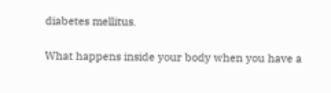diabetes mellitus.

What happens inside your body when you have a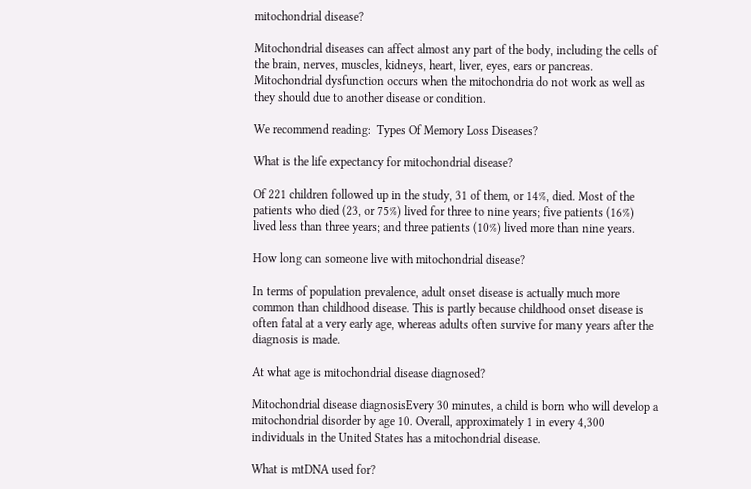mitochondrial disease?

Mitochondrial diseases can affect almost any part of the body, including the cells of the brain, nerves, muscles, kidneys, heart, liver, eyes, ears or pancreas. Mitochondrial dysfunction occurs when the mitochondria do not work as well as they should due to another disease or condition.

We recommend reading:  Types Of Memory Loss Diseases?

What is the life expectancy for mitochondrial disease?

Of 221 children followed up in the study, 31 of them, or 14%, died. Most of the patients who died (23, or 75%) lived for three to nine years; five patients (16%) lived less than three years; and three patients (10%) lived more than nine years.

How long can someone live with mitochondrial disease?

In terms of population prevalence, adult onset disease is actually much more common than childhood disease. This is partly because childhood onset disease is often fatal at a very early age, whereas adults often survive for many years after the diagnosis is made.

At what age is mitochondrial disease diagnosed?

Mitochondrial disease diagnosisEvery 30 minutes, a child is born who will develop a mitochondrial disorder by age 10. Overall, approximately 1 in every 4,300 individuals in the United States has a mitochondrial disease.

What is mtDNA used for?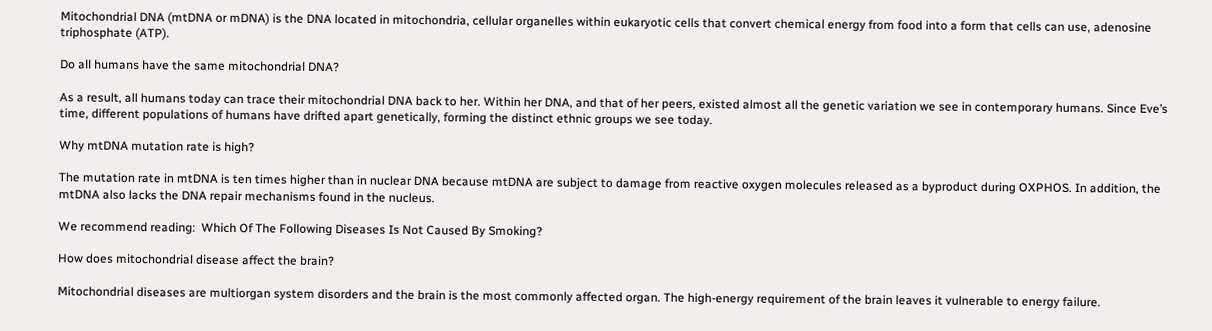Mitochondrial DNA (mtDNA or mDNA) is the DNA located in mitochondria, cellular organelles within eukaryotic cells that convert chemical energy from food into a form that cells can use, adenosine triphosphate (ATP).

Do all humans have the same mitochondrial DNA?

As a result, all humans today can trace their mitochondrial DNA back to her. Within her DNA, and that of her peers, existed almost all the genetic variation we see in contemporary humans. Since Eve’s time, different populations of humans have drifted apart genetically, forming the distinct ethnic groups we see today.

Why mtDNA mutation rate is high?

The mutation rate in mtDNA is ten times higher than in nuclear DNA because mtDNA are subject to damage from reactive oxygen molecules released as a byproduct during OXPHOS. In addition, the mtDNA also lacks the DNA repair mechanisms found in the nucleus.

We recommend reading:  Which Of The Following Diseases Is Not Caused By Smoking?

How does mitochondrial disease affect the brain?

Mitochondrial diseases are multiorgan system disorders and the brain is the most commonly affected organ. The high-energy requirement of the brain leaves it vulnerable to energy failure.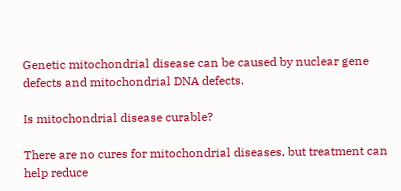Genetic mitochondrial disease can be caused by nuclear gene defects and mitochondrial DNA defects.

Is mitochondrial disease curable?

There are no cures for mitochondrial diseases, but treatment can help reduce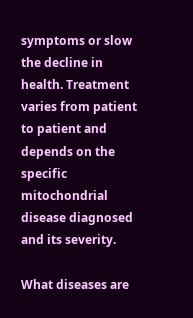symptoms or slow the decline in health. Treatment varies from patient to patient and depends on the specific mitochondrial disease diagnosed and its severity.

What diseases are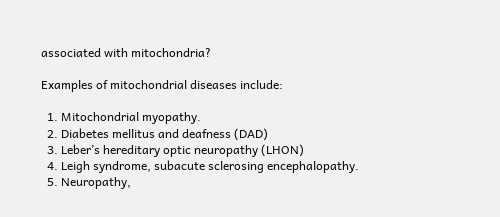associated with mitochondria?

Examples of mitochondrial diseases include:

  1. Mitochondrial myopathy.
  2. Diabetes mellitus and deafness (DAD)
  3. Leber’s hereditary optic neuropathy (LHON)
  4. Leigh syndrome, subacute sclerosing encephalopathy.
  5. Neuropathy,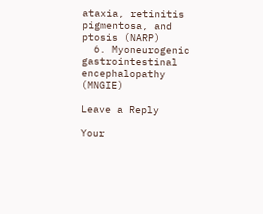ataxia, retinitis pigmentosa, and ptosis (NARP)
  6. Myoneurogenic gastrointestinal encephalopathy (MNGIE)

Leave a Reply

Your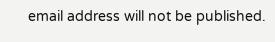email address will not be published.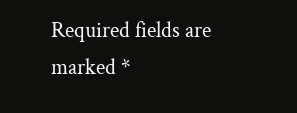Required fields are marked *